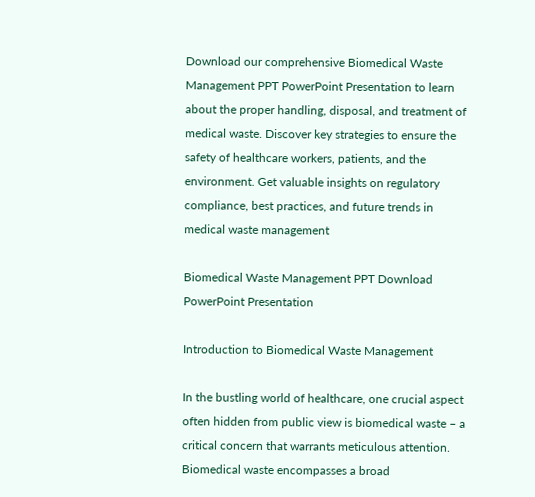Download our comprehensive Biomedical Waste Management PPT PowerPoint Presentation to learn about the proper handling, disposal, and treatment of medical waste. Discover key strategies to ensure the safety of healthcare workers, patients, and the environment. Get valuable insights on regulatory compliance, best practices, and future trends in medical waste management

Biomedical Waste Management PPT Download PowerPoint Presentation

Introduction to Biomedical Waste Management

In the bustling world of healthcare, one crucial aspect often hidden from public view is biomedical waste – a critical concern that warrants meticulous attention. Biomedical waste encompasses a broad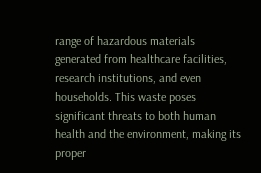range of hazardous materials generated from healthcare facilities, research institutions, and even households. This waste poses significant threats to both human health and the environment, making its proper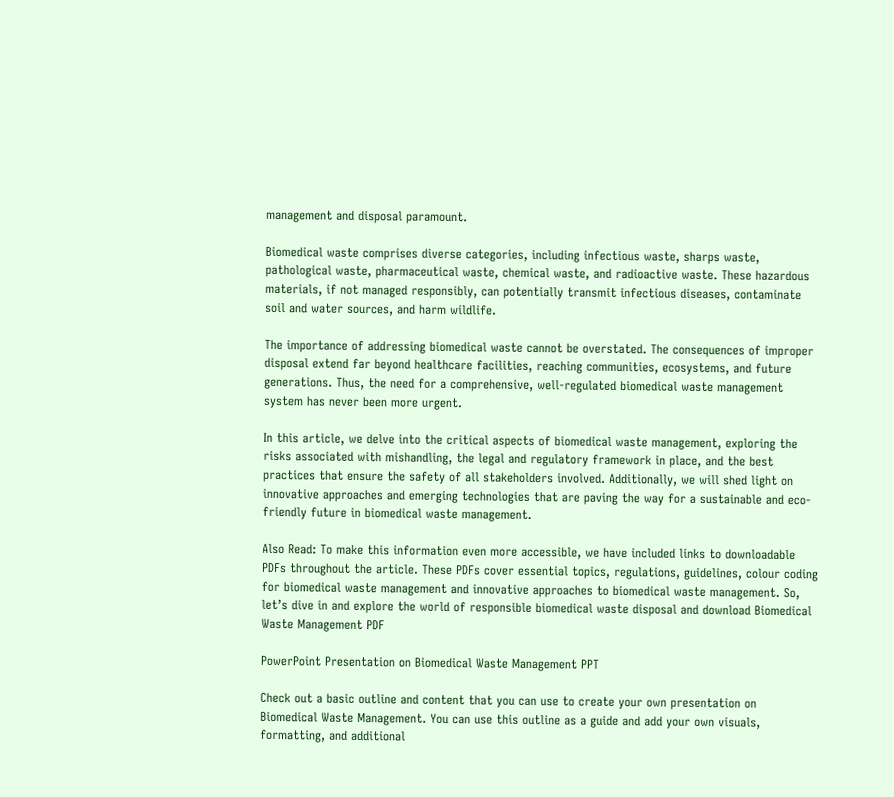management and disposal paramount.

Biomedical waste comprises diverse categories, including infectious waste, sharps waste, pathological waste, pharmaceutical waste, chemical waste, and radioactive waste. These hazardous materials, if not managed responsibly, can potentially transmit infectious diseases, contaminate soil and water sources, and harm wildlife.

The importance of addressing biomedical waste cannot be overstated. The consequences of improper disposal extend far beyond healthcare facilities, reaching communities, ecosystems, and future generations. Thus, the need for a comprehensive, well-regulated biomedical waste management system has never been more urgent.

In this article, we delve into the critical aspects of biomedical waste management, exploring the risks associated with mishandling, the legal and regulatory framework in place, and the best practices that ensure the safety of all stakeholders involved. Additionally, we will shed light on innovative approaches and emerging technologies that are paving the way for a sustainable and eco-friendly future in biomedical waste management.

Also Read: To make this information even more accessible, we have included links to downloadable PDFs throughout the article. These PDFs cover essential topics, regulations, guidelines, colour coding for biomedical waste management and innovative approaches to biomedical waste management. So, let’s dive in and explore the world of responsible biomedical waste disposal and download Biomedical Waste Management PDF

PowerPoint Presentation on Biomedical Waste Management PPT

Check out a basic outline and content that you can use to create your own presentation on Biomedical Waste Management. You can use this outline as a guide and add your own visuals, formatting, and additional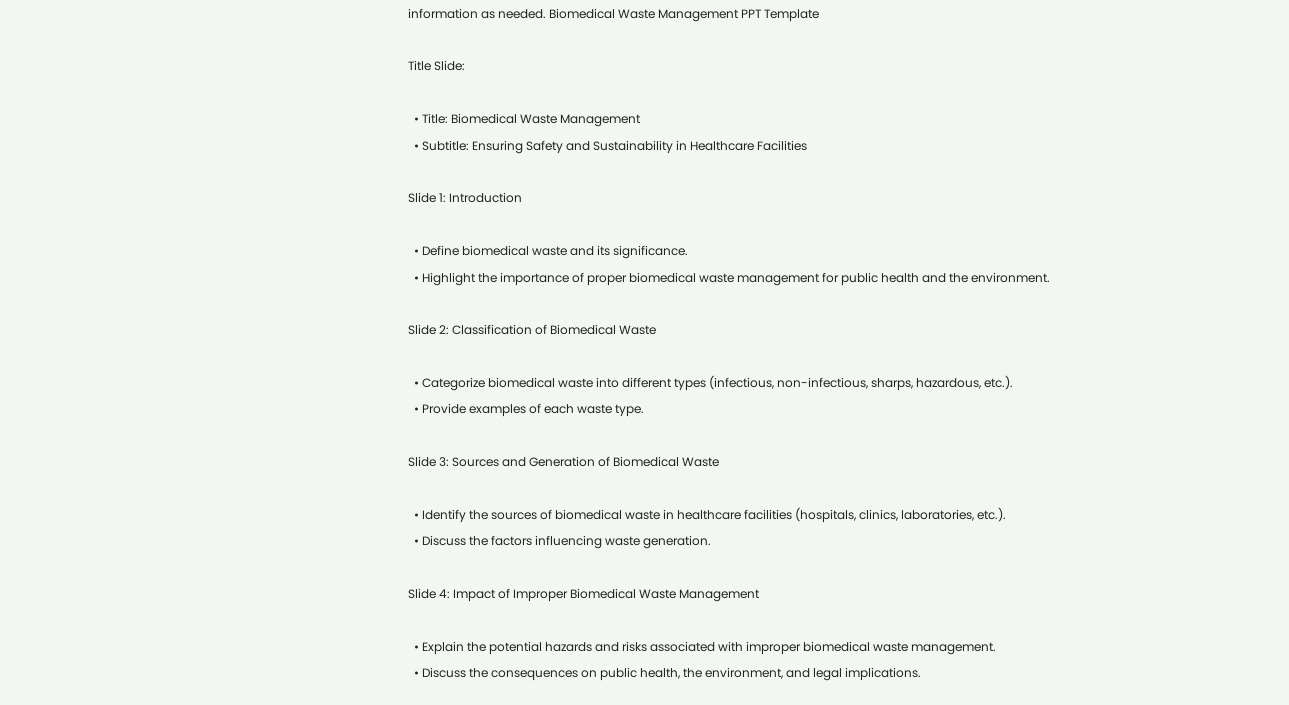information as needed. Biomedical Waste Management PPT Template

Title Slide:

  • Title: Biomedical Waste Management
  • Subtitle: Ensuring Safety and Sustainability in Healthcare Facilities

Slide 1: Introduction

  • Define biomedical waste and its significance.
  • Highlight the importance of proper biomedical waste management for public health and the environment.

Slide 2: Classification of Biomedical Waste

  • Categorize biomedical waste into different types (infectious, non-infectious, sharps, hazardous, etc.).
  • Provide examples of each waste type.

Slide 3: Sources and Generation of Biomedical Waste

  • Identify the sources of biomedical waste in healthcare facilities (hospitals, clinics, laboratories, etc.).
  • Discuss the factors influencing waste generation.

Slide 4: Impact of Improper Biomedical Waste Management

  • Explain the potential hazards and risks associated with improper biomedical waste management.
  • Discuss the consequences on public health, the environment, and legal implications.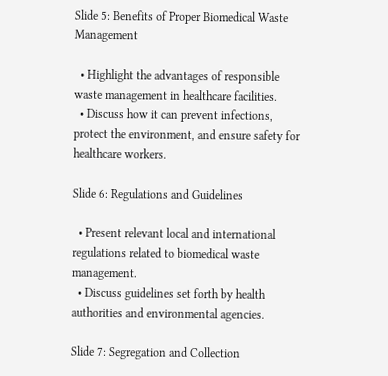Slide 5: Benefits of Proper Biomedical Waste Management

  • Highlight the advantages of responsible waste management in healthcare facilities.
  • Discuss how it can prevent infections, protect the environment, and ensure safety for healthcare workers.

Slide 6: Regulations and Guidelines

  • Present relevant local and international regulations related to biomedical waste management.
  • Discuss guidelines set forth by health authorities and environmental agencies.

Slide 7: Segregation and Collection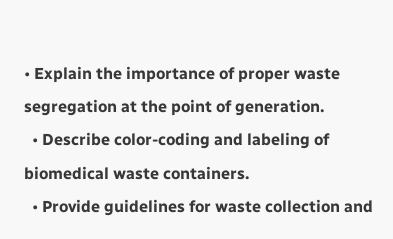• Explain the importance of proper waste segregation at the point of generation.
  • Describe color-coding and labeling of biomedical waste containers.
  • Provide guidelines for waste collection and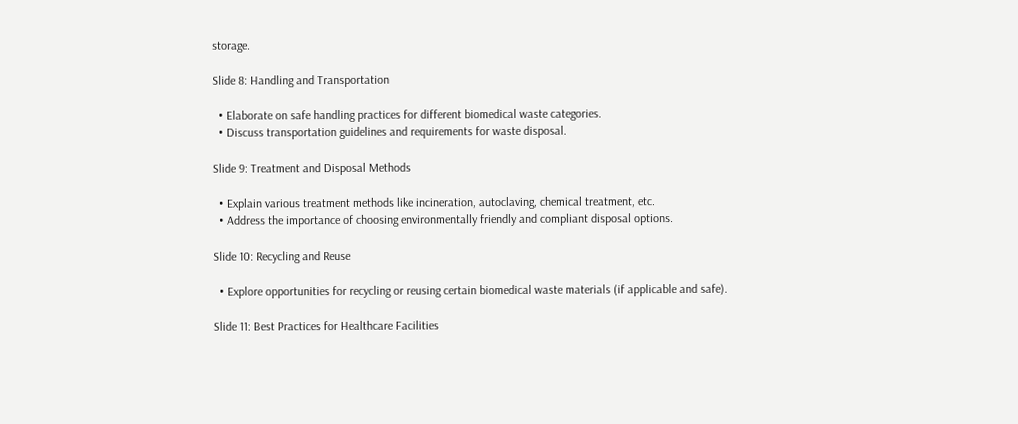storage.

Slide 8: Handling and Transportation

  • Elaborate on safe handling practices for different biomedical waste categories.
  • Discuss transportation guidelines and requirements for waste disposal.

Slide 9: Treatment and Disposal Methods

  • Explain various treatment methods like incineration, autoclaving, chemical treatment, etc.
  • Address the importance of choosing environmentally friendly and compliant disposal options.

Slide 10: Recycling and Reuse

  • Explore opportunities for recycling or reusing certain biomedical waste materials (if applicable and safe).

Slide 11: Best Practices for Healthcare Facilities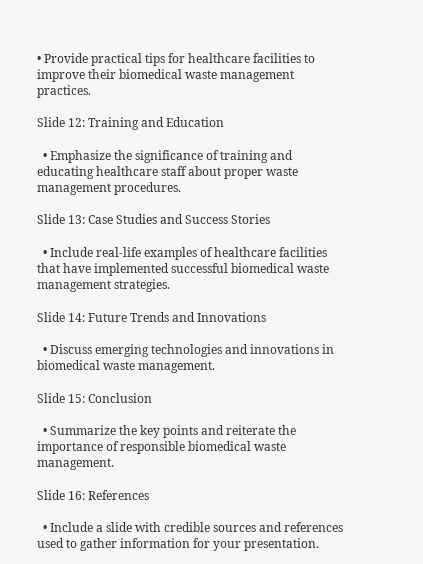• Provide practical tips for healthcare facilities to improve their biomedical waste management practices.

Slide 12: Training and Education

  • Emphasize the significance of training and educating healthcare staff about proper waste management procedures.

Slide 13: Case Studies and Success Stories

  • Include real-life examples of healthcare facilities that have implemented successful biomedical waste management strategies.

Slide 14: Future Trends and Innovations

  • Discuss emerging technologies and innovations in biomedical waste management.

Slide 15: Conclusion

  • Summarize the key points and reiterate the importance of responsible biomedical waste management.

Slide 16: References

  • Include a slide with credible sources and references used to gather information for your presentation.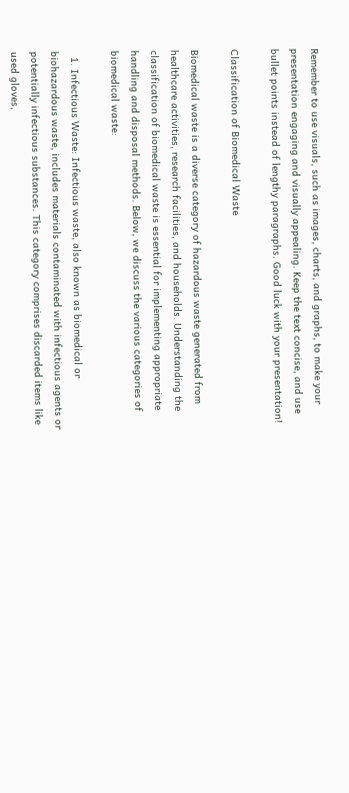Remember to use visuals, such as images, charts, and graphs, to make your presentation engaging and visually appealing. Keep the text concise, and use bullet points instead of lengthy paragraphs. Good luck with your presentation!

Classification of Biomedical Waste

Biomedical waste is a diverse category of hazardous waste generated from healthcare activities, research facilities, and households. Understanding the classification of biomedical waste is essential for implementing appropriate handling and disposal methods. Below, we discuss the various categories of biomedical waste:

  1. Infectious Waste: Infectious waste, also known as biomedical or biohazardous waste, includes materials contaminated with infectious agents or potentially infectious substances. This category comprises discarded items like used gloves,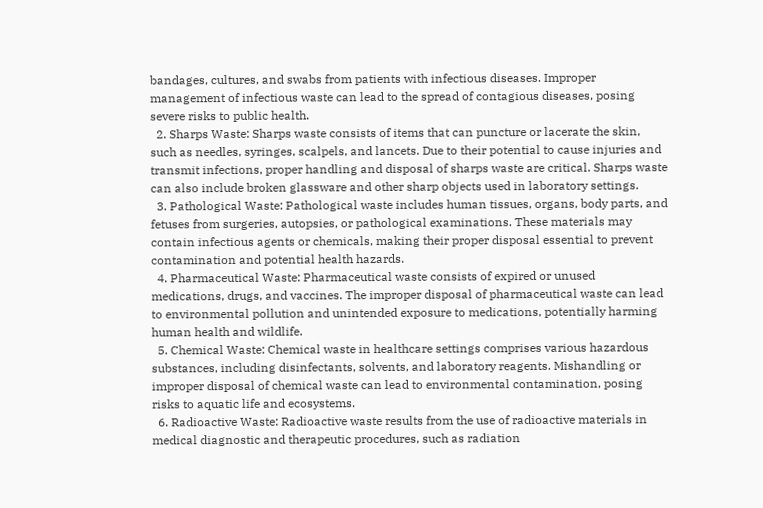bandages, cultures, and swabs from patients with infectious diseases. Improper management of infectious waste can lead to the spread of contagious diseases, posing severe risks to public health.
  2. Sharps Waste: Sharps waste consists of items that can puncture or lacerate the skin, such as needles, syringes, scalpels, and lancets. Due to their potential to cause injuries and transmit infections, proper handling and disposal of sharps waste are critical. Sharps waste can also include broken glassware and other sharp objects used in laboratory settings.
  3. Pathological Waste: Pathological waste includes human tissues, organs, body parts, and fetuses from surgeries, autopsies, or pathological examinations. These materials may contain infectious agents or chemicals, making their proper disposal essential to prevent contamination and potential health hazards.
  4. Pharmaceutical Waste: Pharmaceutical waste consists of expired or unused medications, drugs, and vaccines. The improper disposal of pharmaceutical waste can lead to environmental pollution and unintended exposure to medications, potentially harming human health and wildlife.
  5. Chemical Waste: Chemical waste in healthcare settings comprises various hazardous substances, including disinfectants, solvents, and laboratory reagents. Mishandling or improper disposal of chemical waste can lead to environmental contamination, posing risks to aquatic life and ecosystems.
  6. Radioactive Waste: Radioactive waste results from the use of radioactive materials in medical diagnostic and therapeutic procedures, such as radiation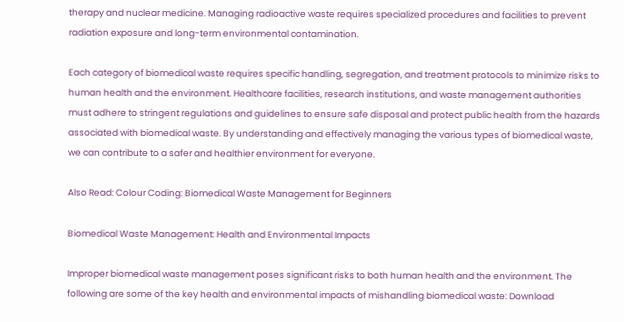therapy and nuclear medicine. Managing radioactive waste requires specialized procedures and facilities to prevent radiation exposure and long-term environmental contamination.

Each category of biomedical waste requires specific handling, segregation, and treatment protocols to minimize risks to human health and the environment. Healthcare facilities, research institutions, and waste management authorities must adhere to stringent regulations and guidelines to ensure safe disposal and protect public health from the hazards associated with biomedical waste. By understanding and effectively managing the various types of biomedical waste, we can contribute to a safer and healthier environment for everyone.

Also Read: Colour Coding: Biomedical Waste Management for Beginners

Biomedical Waste Management: Health and Environmental Impacts

Improper biomedical waste management poses significant risks to both human health and the environment. The following are some of the key health and environmental impacts of mishandling biomedical waste: Download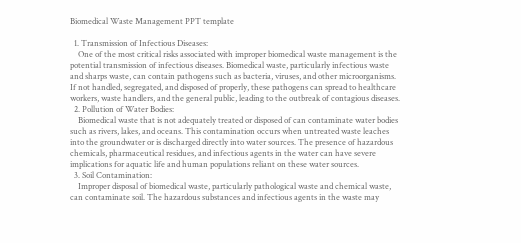Biomedical Waste Management PPT template

  1. Transmission of Infectious Diseases:
    One of the most critical risks associated with improper biomedical waste management is the potential transmission of infectious diseases. Biomedical waste, particularly infectious waste and sharps waste, can contain pathogens such as bacteria, viruses, and other microorganisms. If not handled, segregated, and disposed of properly, these pathogens can spread to healthcare workers, waste handlers, and the general public, leading to the outbreak of contagious diseases.
  2. Pollution of Water Bodies:
    Biomedical waste that is not adequately treated or disposed of can contaminate water bodies such as rivers, lakes, and oceans. This contamination occurs when untreated waste leaches into the groundwater or is discharged directly into water sources. The presence of hazardous chemicals, pharmaceutical residues, and infectious agents in the water can have severe implications for aquatic life and human populations reliant on these water sources.
  3. Soil Contamination:
    Improper disposal of biomedical waste, particularly pathological waste and chemical waste, can contaminate soil. The hazardous substances and infectious agents in the waste may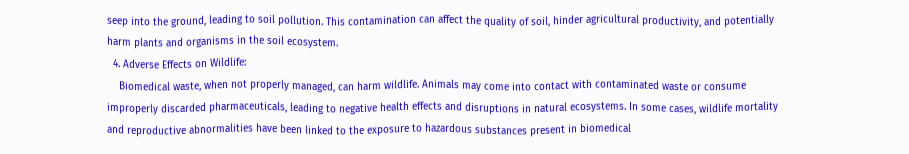seep into the ground, leading to soil pollution. This contamination can affect the quality of soil, hinder agricultural productivity, and potentially harm plants and organisms in the soil ecosystem.
  4. Adverse Effects on Wildlife:
    Biomedical waste, when not properly managed, can harm wildlife. Animals may come into contact with contaminated waste or consume improperly discarded pharmaceuticals, leading to negative health effects and disruptions in natural ecosystems. In some cases, wildlife mortality and reproductive abnormalities have been linked to the exposure to hazardous substances present in biomedical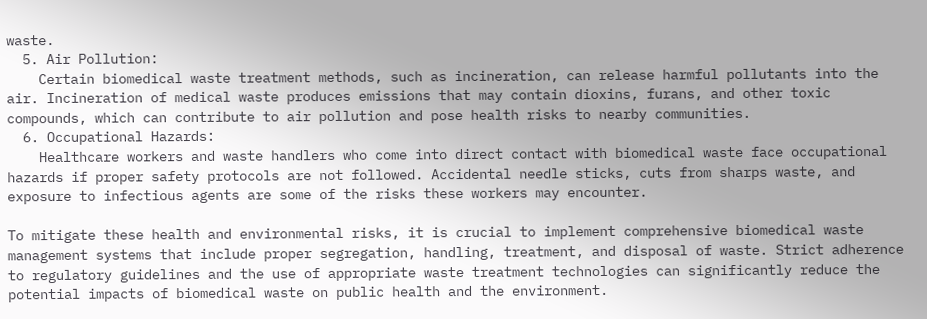waste.
  5. Air Pollution:
    Certain biomedical waste treatment methods, such as incineration, can release harmful pollutants into the air. Incineration of medical waste produces emissions that may contain dioxins, furans, and other toxic compounds, which can contribute to air pollution and pose health risks to nearby communities.
  6. Occupational Hazards:
    Healthcare workers and waste handlers who come into direct contact with biomedical waste face occupational hazards if proper safety protocols are not followed. Accidental needle sticks, cuts from sharps waste, and exposure to infectious agents are some of the risks these workers may encounter.

To mitigate these health and environmental risks, it is crucial to implement comprehensive biomedical waste management systems that include proper segregation, handling, treatment, and disposal of waste. Strict adherence to regulatory guidelines and the use of appropriate waste treatment technologies can significantly reduce the potential impacts of biomedical waste on public health and the environment.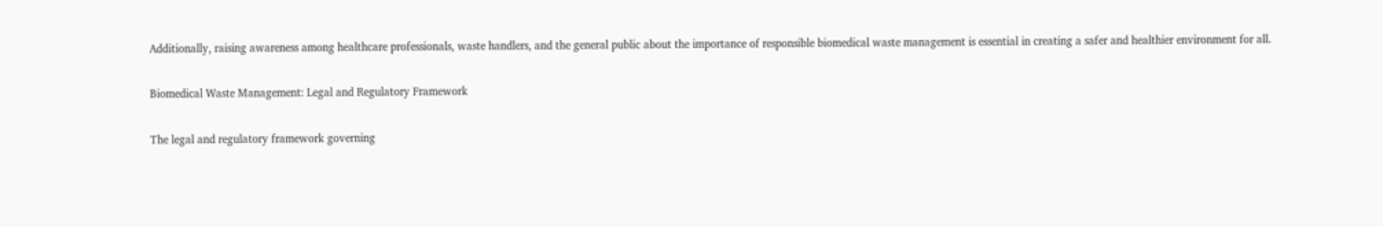Additionally, raising awareness among healthcare professionals, waste handlers, and the general public about the importance of responsible biomedical waste management is essential in creating a safer and healthier environment for all.

Biomedical Waste Management: Legal and Regulatory Framework

The legal and regulatory framework governing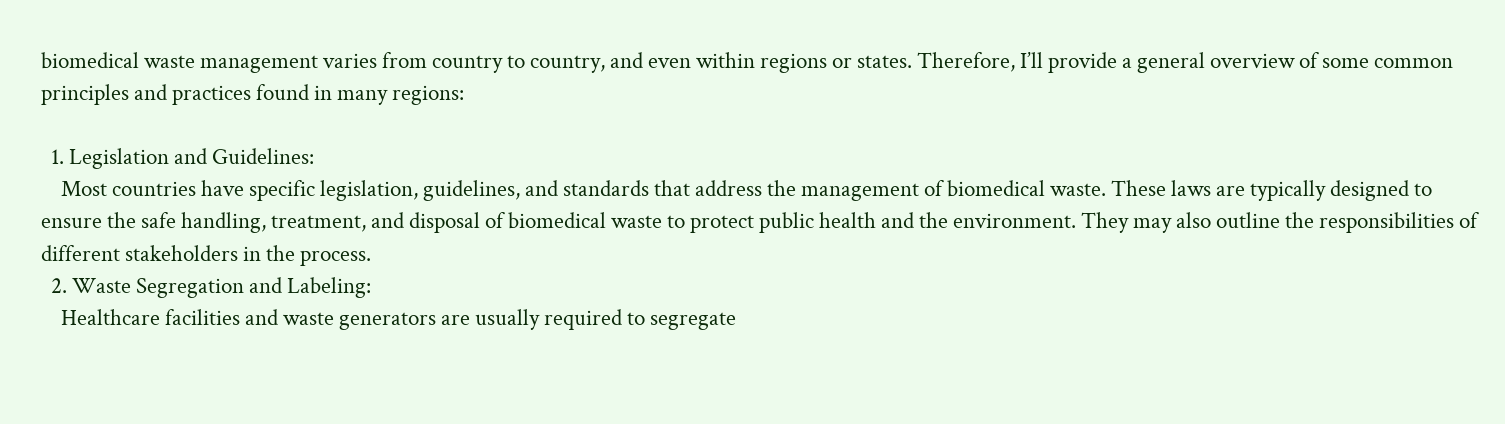biomedical waste management varies from country to country, and even within regions or states. Therefore, I’ll provide a general overview of some common principles and practices found in many regions:

  1. Legislation and Guidelines:
    Most countries have specific legislation, guidelines, and standards that address the management of biomedical waste. These laws are typically designed to ensure the safe handling, treatment, and disposal of biomedical waste to protect public health and the environment. They may also outline the responsibilities of different stakeholders in the process.
  2. Waste Segregation and Labeling:
    Healthcare facilities and waste generators are usually required to segregate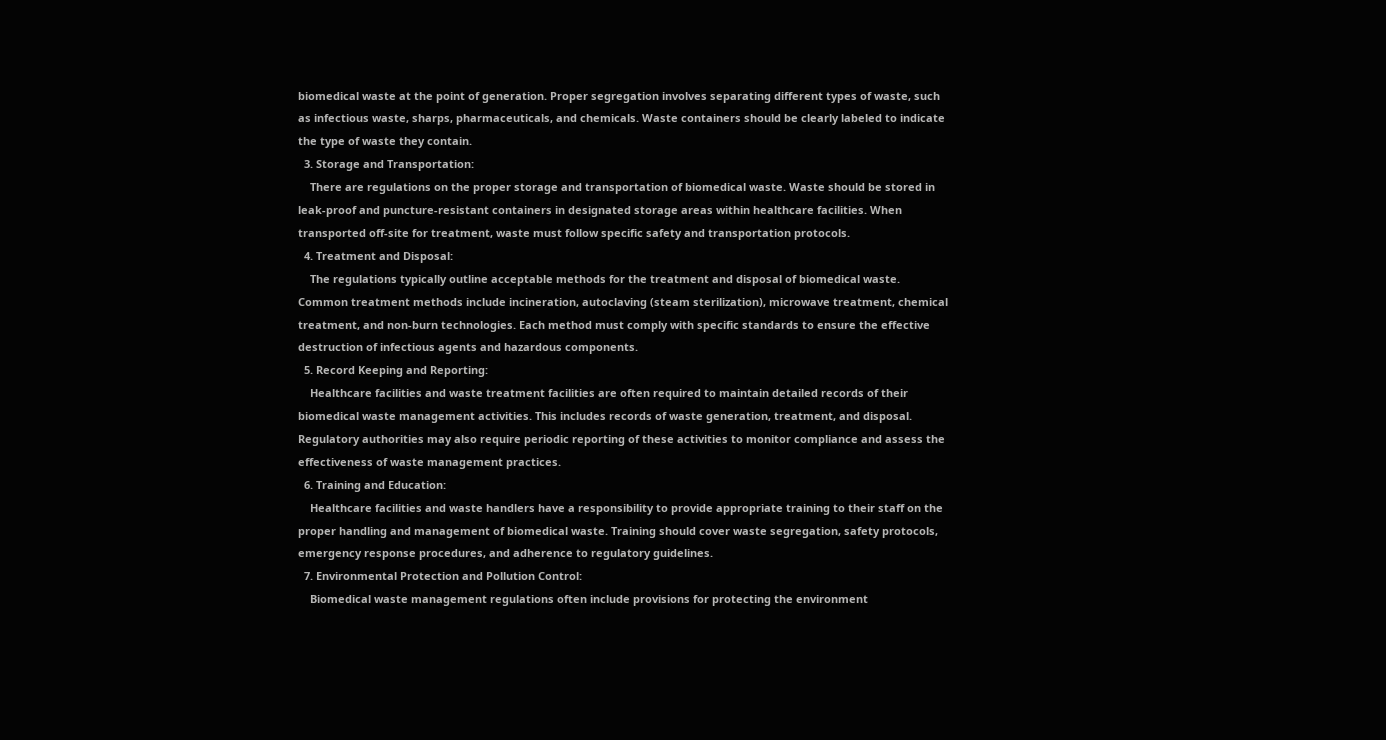biomedical waste at the point of generation. Proper segregation involves separating different types of waste, such as infectious waste, sharps, pharmaceuticals, and chemicals. Waste containers should be clearly labeled to indicate the type of waste they contain.
  3. Storage and Transportation:
    There are regulations on the proper storage and transportation of biomedical waste. Waste should be stored in leak-proof and puncture-resistant containers in designated storage areas within healthcare facilities. When transported off-site for treatment, waste must follow specific safety and transportation protocols.
  4. Treatment and Disposal:
    The regulations typically outline acceptable methods for the treatment and disposal of biomedical waste. Common treatment methods include incineration, autoclaving (steam sterilization), microwave treatment, chemical treatment, and non-burn technologies. Each method must comply with specific standards to ensure the effective destruction of infectious agents and hazardous components.
  5. Record Keeping and Reporting:
    Healthcare facilities and waste treatment facilities are often required to maintain detailed records of their biomedical waste management activities. This includes records of waste generation, treatment, and disposal. Regulatory authorities may also require periodic reporting of these activities to monitor compliance and assess the effectiveness of waste management practices.
  6. Training and Education:
    Healthcare facilities and waste handlers have a responsibility to provide appropriate training to their staff on the proper handling and management of biomedical waste. Training should cover waste segregation, safety protocols, emergency response procedures, and adherence to regulatory guidelines.
  7. Environmental Protection and Pollution Control:
    Biomedical waste management regulations often include provisions for protecting the environment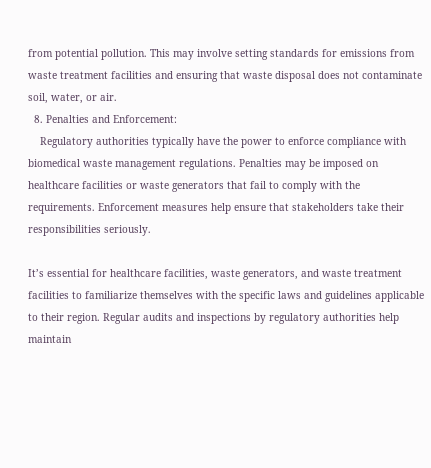from potential pollution. This may involve setting standards for emissions from waste treatment facilities and ensuring that waste disposal does not contaminate soil, water, or air.
  8. Penalties and Enforcement:
    Regulatory authorities typically have the power to enforce compliance with biomedical waste management regulations. Penalties may be imposed on healthcare facilities or waste generators that fail to comply with the requirements. Enforcement measures help ensure that stakeholders take their responsibilities seriously.

It’s essential for healthcare facilities, waste generators, and waste treatment facilities to familiarize themselves with the specific laws and guidelines applicable to their region. Regular audits and inspections by regulatory authorities help maintain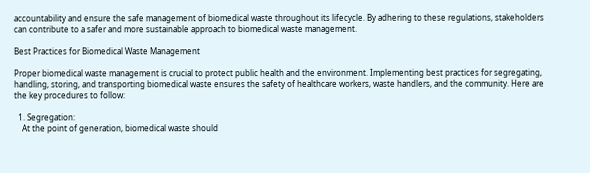accountability and ensure the safe management of biomedical waste throughout its lifecycle. By adhering to these regulations, stakeholders can contribute to a safer and more sustainable approach to biomedical waste management.

Best Practices for Biomedical Waste Management

Proper biomedical waste management is crucial to protect public health and the environment. Implementing best practices for segregating, handling, storing, and transporting biomedical waste ensures the safety of healthcare workers, waste handlers, and the community. Here are the key procedures to follow:

  1. Segregation:
    At the point of generation, biomedical waste should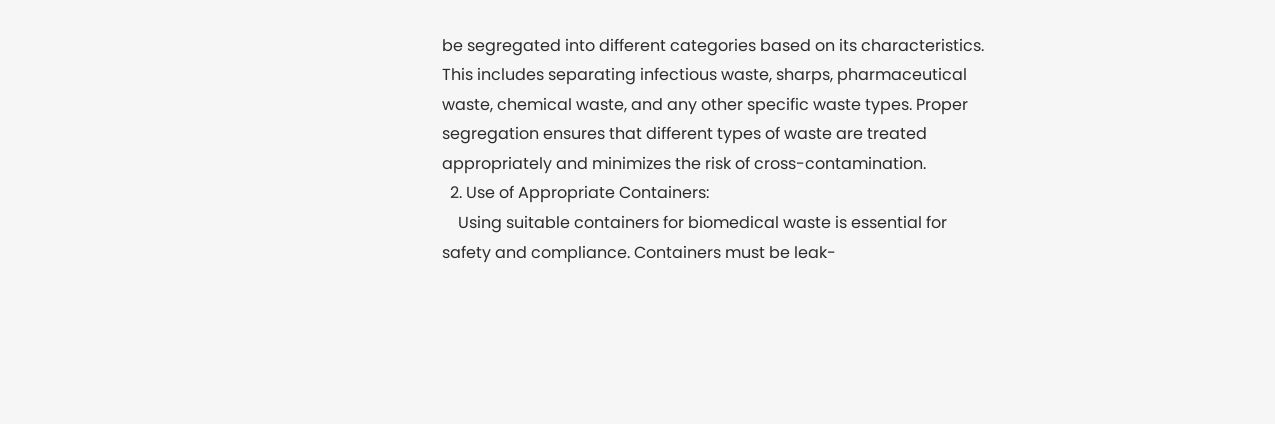be segregated into different categories based on its characteristics. This includes separating infectious waste, sharps, pharmaceutical waste, chemical waste, and any other specific waste types. Proper segregation ensures that different types of waste are treated appropriately and minimizes the risk of cross-contamination.
  2. Use of Appropriate Containers:
    Using suitable containers for biomedical waste is essential for safety and compliance. Containers must be leak-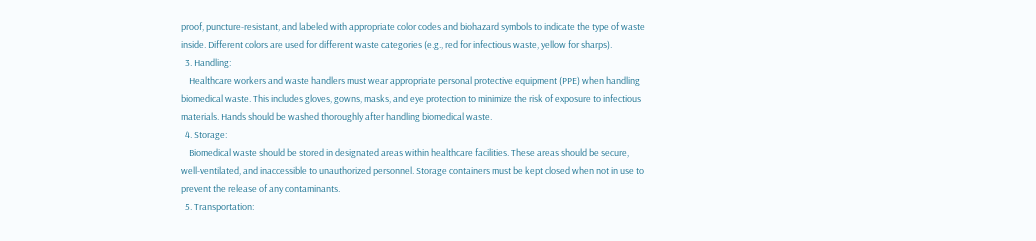proof, puncture-resistant, and labeled with appropriate color codes and biohazard symbols to indicate the type of waste inside. Different colors are used for different waste categories (e.g., red for infectious waste, yellow for sharps).
  3. Handling:
    Healthcare workers and waste handlers must wear appropriate personal protective equipment (PPE) when handling biomedical waste. This includes gloves, gowns, masks, and eye protection to minimize the risk of exposure to infectious materials. Hands should be washed thoroughly after handling biomedical waste.
  4. Storage:
    Biomedical waste should be stored in designated areas within healthcare facilities. These areas should be secure, well-ventilated, and inaccessible to unauthorized personnel. Storage containers must be kept closed when not in use to prevent the release of any contaminants.
  5. Transportation: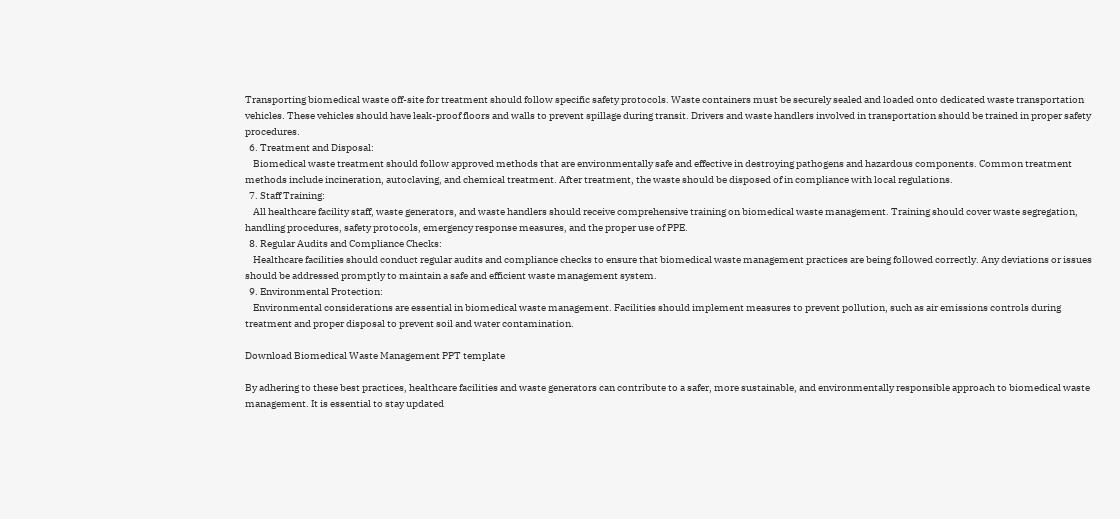Transporting biomedical waste off-site for treatment should follow specific safety protocols. Waste containers must be securely sealed and loaded onto dedicated waste transportation vehicles. These vehicles should have leak-proof floors and walls to prevent spillage during transit. Drivers and waste handlers involved in transportation should be trained in proper safety procedures.
  6. Treatment and Disposal:
    Biomedical waste treatment should follow approved methods that are environmentally safe and effective in destroying pathogens and hazardous components. Common treatment methods include incineration, autoclaving, and chemical treatment. After treatment, the waste should be disposed of in compliance with local regulations.
  7. Staff Training:
    All healthcare facility staff, waste generators, and waste handlers should receive comprehensive training on biomedical waste management. Training should cover waste segregation, handling procedures, safety protocols, emergency response measures, and the proper use of PPE.
  8. Regular Audits and Compliance Checks:
    Healthcare facilities should conduct regular audits and compliance checks to ensure that biomedical waste management practices are being followed correctly. Any deviations or issues should be addressed promptly to maintain a safe and efficient waste management system.
  9. Environmental Protection:
    Environmental considerations are essential in biomedical waste management. Facilities should implement measures to prevent pollution, such as air emissions controls during treatment and proper disposal to prevent soil and water contamination.

Download Biomedical Waste Management PPT template

By adhering to these best practices, healthcare facilities and waste generators can contribute to a safer, more sustainable, and environmentally responsible approach to biomedical waste management. It is essential to stay updated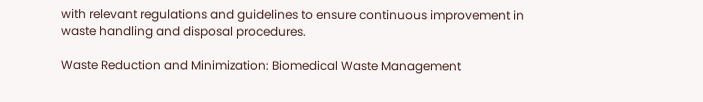with relevant regulations and guidelines to ensure continuous improvement in waste handling and disposal procedures.

Waste Reduction and Minimization: Biomedical Waste Management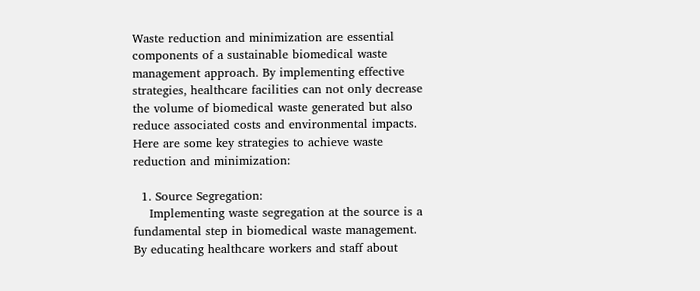Waste reduction and minimization are essential components of a sustainable biomedical waste management approach. By implementing effective strategies, healthcare facilities can not only decrease the volume of biomedical waste generated but also reduce associated costs and environmental impacts. Here are some key strategies to achieve waste reduction and minimization:

  1. Source Segregation:
    Implementing waste segregation at the source is a fundamental step in biomedical waste management. By educating healthcare workers and staff about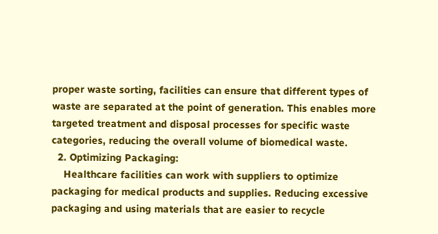proper waste sorting, facilities can ensure that different types of waste are separated at the point of generation. This enables more targeted treatment and disposal processes for specific waste categories, reducing the overall volume of biomedical waste.
  2. Optimizing Packaging:
    Healthcare facilities can work with suppliers to optimize packaging for medical products and supplies. Reducing excessive packaging and using materials that are easier to recycle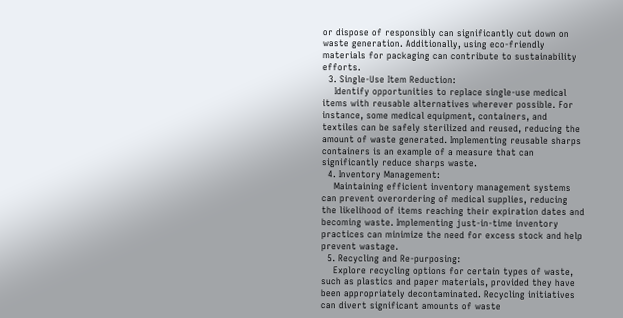or dispose of responsibly can significantly cut down on waste generation. Additionally, using eco-friendly materials for packaging can contribute to sustainability efforts.
  3. Single-Use Item Reduction:
    Identify opportunities to replace single-use medical items with reusable alternatives wherever possible. For instance, some medical equipment, containers, and textiles can be safely sterilized and reused, reducing the amount of waste generated. Implementing reusable sharps containers is an example of a measure that can significantly reduce sharps waste.
  4. Inventory Management:
    Maintaining efficient inventory management systems can prevent overordering of medical supplies, reducing the likelihood of items reaching their expiration dates and becoming waste. Implementing just-in-time inventory practices can minimize the need for excess stock and help prevent wastage.
  5. Recycling and Re-purposing:
    Explore recycling options for certain types of waste, such as plastics and paper materials, provided they have been appropriately decontaminated. Recycling initiatives can divert significant amounts of waste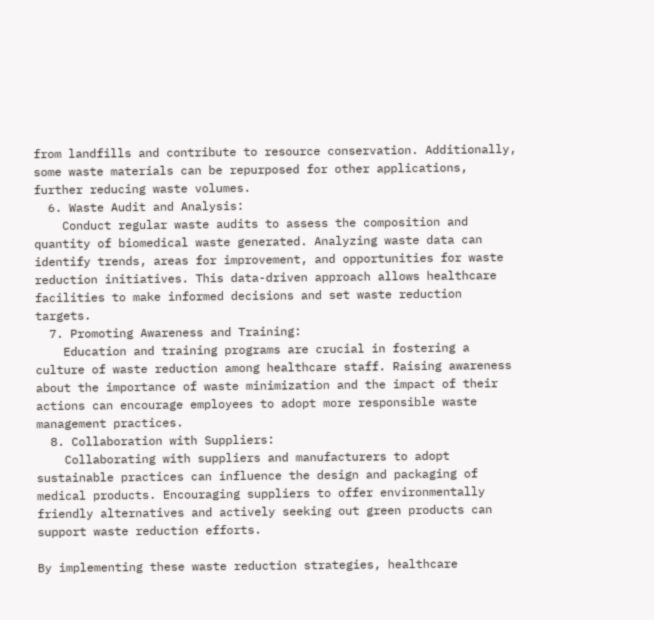from landfills and contribute to resource conservation. Additionally, some waste materials can be repurposed for other applications, further reducing waste volumes.
  6. Waste Audit and Analysis:
    Conduct regular waste audits to assess the composition and quantity of biomedical waste generated. Analyzing waste data can identify trends, areas for improvement, and opportunities for waste reduction initiatives. This data-driven approach allows healthcare facilities to make informed decisions and set waste reduction targets.
  7. Promoting Awareness and Training:
    Education and training programs are crucial in fostering a culture of waste reduction among healthcare staff. Raising awareness about the importance of waste minimization and the impact of their actions can encourage employees to adopt more responsible waste management practices.
  8. Collaboration with Suppliers:
    Collaborating with suppliers and manufacturers to adopt sustainable practices can influence the design and packaging of medical products. Encouraging suppliers to offer environmentally friendly alternatives and actively seeking out green products can support waste reduction efforts.

By implementing these waste reduction strategies, healthcare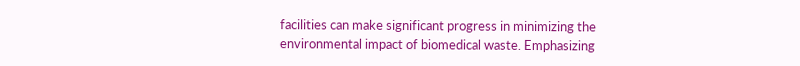facilities can make significant progress in minimizing the environmental impact of biomedical waste. Emphasizing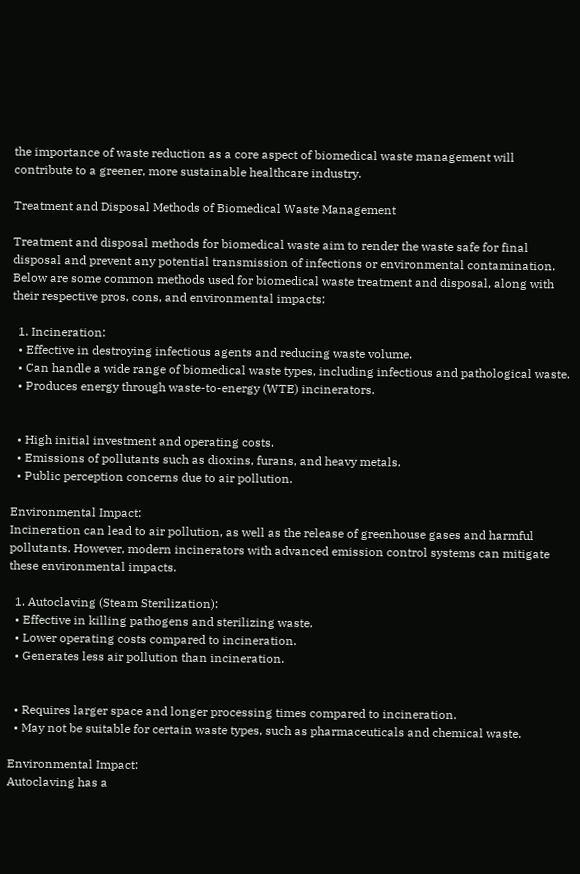the importance of waste reduction as a core aspect of biomedical waste management will contribute to a greener, more sustainable healthcare industry.

Treatment and Disposal Methods of Biomedical Waste Management

Treatment and disposal methods for biomedical waste aim to render the waste safe for final disposal and prevent any potential transmission of infections or environmental contamination. Below are some common methods used for biomedical waste treatment and disposal, along with their respective pros, cons, and environmental impacts:

  1. Incineration:
  • Effective in destroying infectious agents and reducing waste volume.
  • Can handle a wide range of biomedical waste types, including infectious and pathological waste.
  • Produces energy through waste-to-energy (WTE) incinerators.


  • High initial investment and operating costs.
  • Emissions of pollutants such as dioxins, furans, and heavy metals.
  • Public perception concerns due to air pollution.

Environmental Impact:
Incineration can lead to air pollution, as well as the release of greenhouse gases and harmful pollutants. However, modern incinerators with advanced emission control systems can mitigate these environmental impacts.

  1. Autoclaving (Steam Sterilization):
  • Effective in killing pathogens and sterilizing waste.
  • Lower operating costs compared to incineration.
  • Generates less air pollution than incineration.


  • Requires larger space and longer processing times compared to incineration.
  • May not be suitable for certain waste types, such as pharmaceuticals and chemical waste.

Environmental Impact:
Autoclaving has a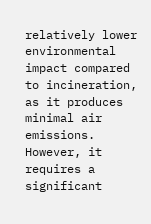relatively lower environmental impact compared to incineration, as it produces minimal air emissions. However, it requires a significant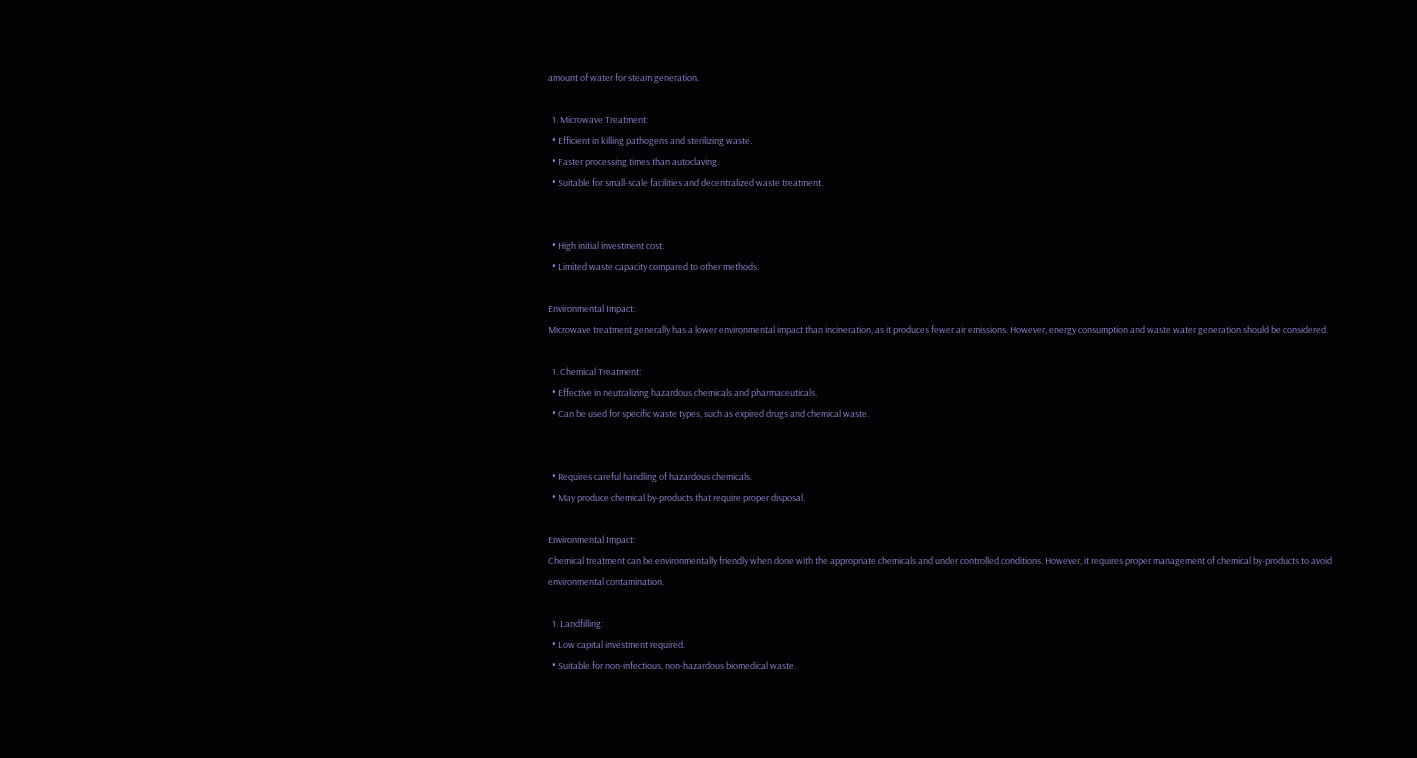amount of water for steam generation.

  1. Microwave Treatment:
  • Efficient in killing pathogens and sterilizing waste.
  • Faster processing times than autoclaving.
  • Suitable for small-scale facilities and decentralized waste treatment.


  • High initial investment cost.
  • Limited waste capacity compared to other methods.

Environmental Impact:
Microwave treatment generally has a lower environmental impact than incineration, as it produces fewer air emissions. However, energy consumption and waste water generation should be considered.

  1. Chemical Treatment:
  • Effective in neutralizing hazardous chemicals and pharmaceuticals.
  • Can be used for specific waste types, such as expired drugs and chemical waste.


  • Requires careful handling of hazardous chemicals.
  • May produce chemical by-products that require proper disposal.

Environmental Impact:
Chemical treatment can be environmentally friendly when done with the appropriate chemicals and under controlled conditions. However, it requires proper management of chemical by-products to avoid environmental contamination.

  1. Landfilling:
  • Low capital investment required.
  • Suitable for non-infectious, non-hazardous biomedical waste.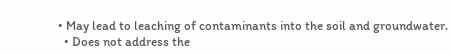• May lead to leaching of contaminants into the soil and groundwater.
  • Does not address the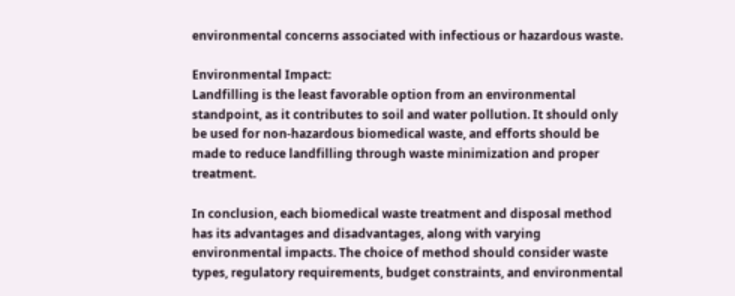environmental concerns associated with infectious or hazardous waste.

Environmental Impact:
Landfilling is the least favorable option from an environmental standpoint, as it contributes to soil and water pollution. It should only be used for non-hazardous biomedical waste, and efforts should be made to reduce landfilling through waste minimization and proper treatment.

In conclusion, each biomedical waste treatment and disposal method has its advantages and disadvantages, along with varying environmental impacts. The choice of method should consider waste types, regulatory requirements, budget constraints, and environmental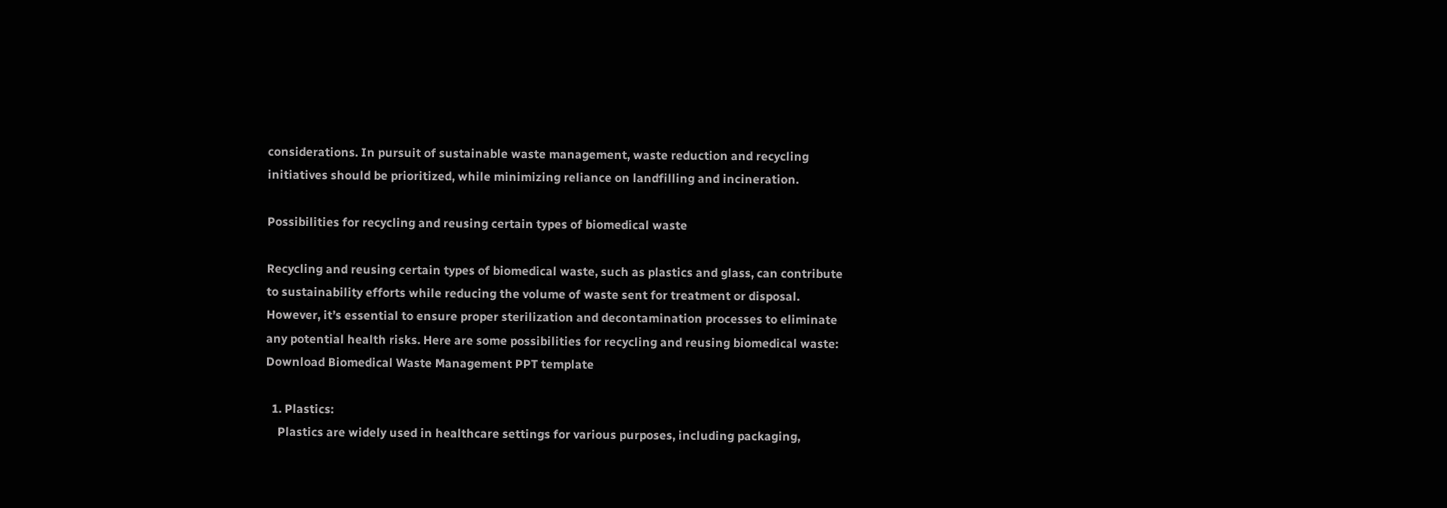considerations. In pursuit of sustainable waste management, waste reduction and recycling initiatives should be prioritized, while minimizing reliance on landfilling and incineration.

Possibilities for recycling and reusing certain types of biomedical waste

Recycling and reusing certain types of biomedical waste, such as plastics and glass, can contribute to sustainability efforts while reducing the volume of waste sent for treatment or disposal. However, it’s essential to ensure proper sterilization and decontamination processes to eliminate any potential health risks. Here are some possibilities for recycling and reusing biomedical waste: Download Biomedical Waste Management PPT template

  1. Plastics:
    Plastics are widely used in healthcare settings for various purposes, including packaging,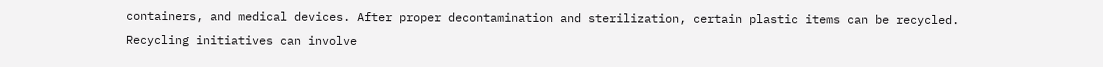containers, and medical devices. After proper decontamination and sterilization, certain plastic items can be recycled. Recycling initiatives can involve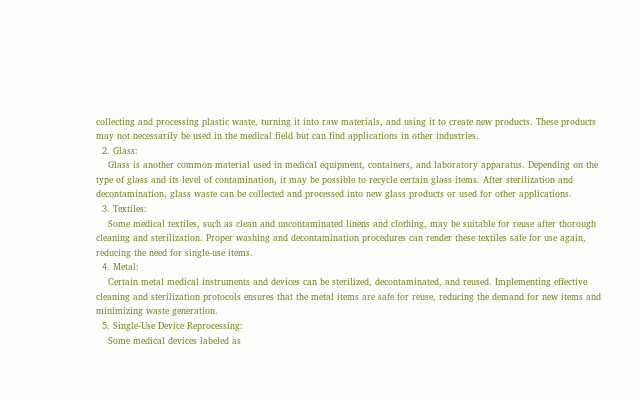collecting and processing plastic waste, turning it into raw materials, and using it to create new products. These products may not necessarily be used in the medical field but can find applications in other industries.
  2. Glass:
    Glass is another common material used in medical equipment, containers, and laboratory apparatus. Depending on the type of glass and its level of contamination, it may be possible to recycle certain glass items. After sterilization and decontamination, glass waste can be collected and processed into new glass products or used for other applications.
  3. Textiles:
    Some medical textiles, such as clean and uncontaminated linens and clothing, may be suitable for reuse after thorough cleaning and sterilization. Proper washing and decontamination procedures can render these textiles safe for use again, reducing the need for single-use items.
  4. Metal:
    Certain metal medical instruments and devices can be sterilized, decontaminated, and reused. Implementing effective cleaning and sterilization protocols ensures that the metal items are safe for reuse, reducing the demand for new items and minimizing waste generation.
  5. Single-Use Device Reprocessing:
    Some medical devices labeled as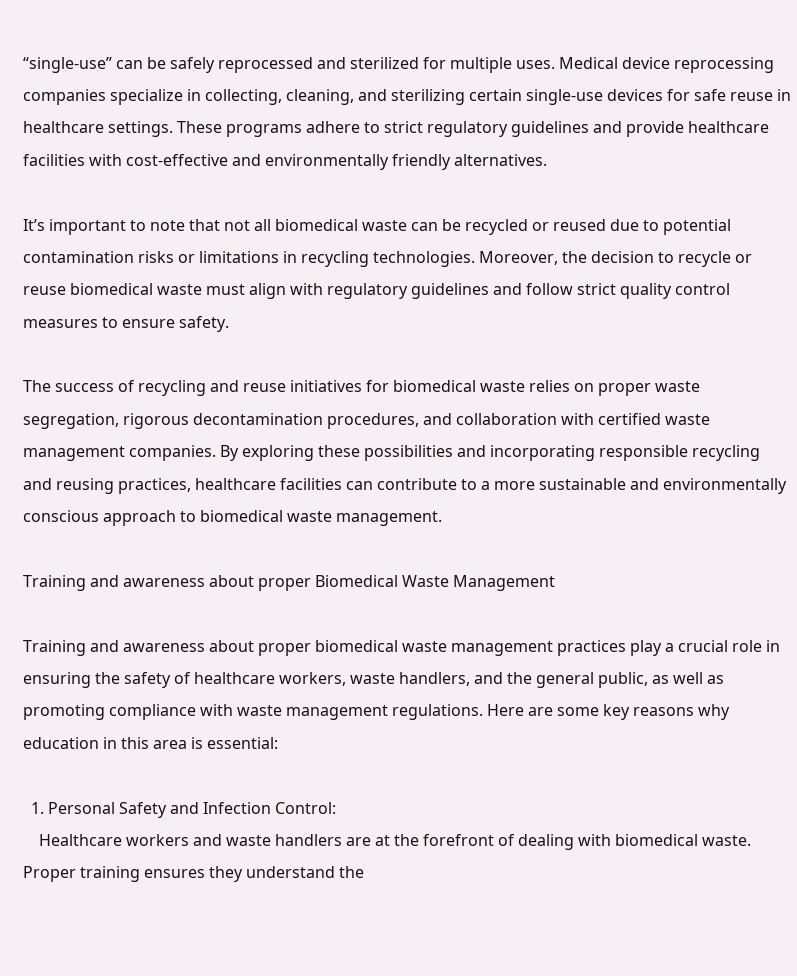“single-use” can be safely reprocessed and sterilized for multiple uses. Medical device reprocessing companies specialize in collecting, cleaning, and sterilizing certain single-use devices for safe reuse in healthcare settings. These programs adhere to strict regulatory guidelines and provide healthcare facilities with cost-effective and environmentally friendly alternatives.

It’s important to note that not all biomedical waste can be recycled or reused due to potential contamination risks or limitations in recycling technologies. Moreover, the decision to recycle or reuse biomedical waste must align with regulatory guidelines and follow strict quality control measures to ensure safety.

The success of recycling and reuse initiatives for biomedical waste relies on proper waste segregation, rigorous decontamination procedures, and collaboration with certified waste management companies. By exploring these possibilities and incorporating responsible recycling and reusing practices, healthcare facilities can contribute to a more sustainable and environmentally conscious approach to biomedical waste management.

Training and awareness about proper Biomedical Waste Management

Training and awareness about proper biomedical waste management practices play a crucial role in ensuring the safety of healthcare workers, waste handlers, and the general public, as well as promoting compliance with waste management regulations. Here are some key reasons why education in this area is essential:

  1. Personal Safety and Infection Control:
    Healthcare workers and waste handlers are at the forefront of dealing with biomedical waste. Proper training ensures they understand the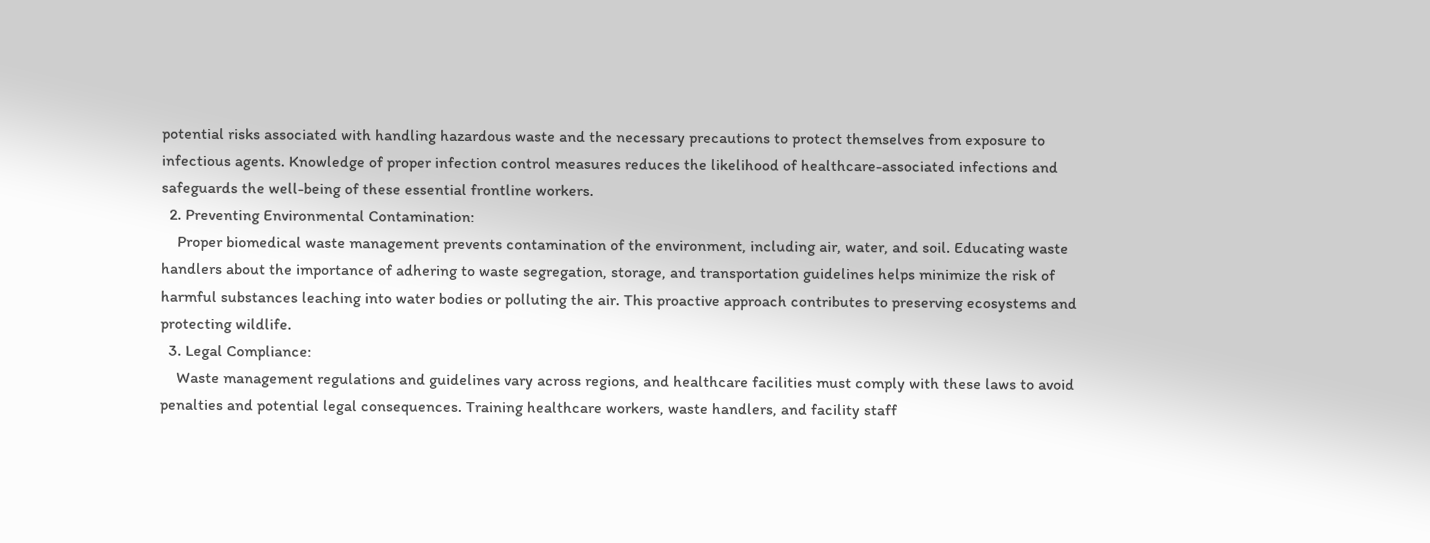potential risks associated with handling hazardous waste and the necessary precautions to protect themselves from exposure to infectious agents. Knowledge of proper infection control measures reduces the likelihood of healthcare-associated infections and safeguards the well-being of these essential frontline workers.
  2. Preventing Environmental Contamination:
    Proper biomedical waste management prevents contamination of the environment, including air, water, and soil. Educating waste handlers about the importance of adhering to waste segregation, storage, and transportation guidelines helps minimize the risk of harmful substances leaching into water bodies or polluting the air. This proactive approach contributes to preserving ecosystems and protecting wildlife.
  3. Legal Compliance:
    Waste management regulations and guidelines vary across regions, and healthcare facilities must comply with these laws to avoid penalties and potential legal consequences. Training healthcare workers, waste handlers, and facility staff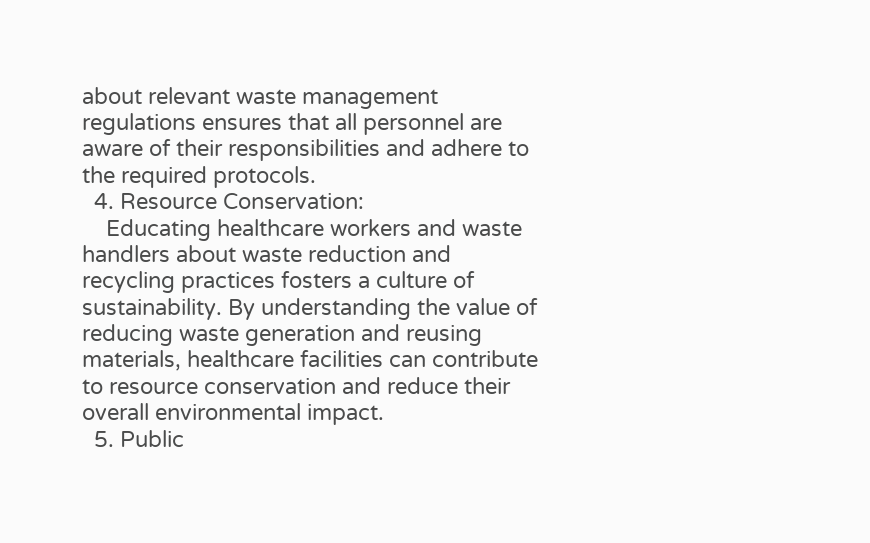about relevant waste management regulations ensures that all personnel are aware of their responsibilities and adhere to the required protocols.
  4. Resource Conservation:
    Educating healthcare workers and waste handlers about waste reduction and recycling practices fosters a culture of sustainability. By understanding the value of reducing waste generation and reusing materials, healthcare facilities can contribute to resource conservation and reduce their overall environmental impact.
  5. Public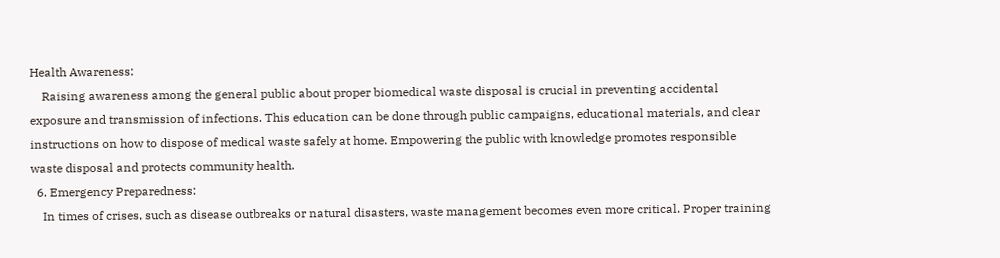Health Awareness:
    Raising awareness among the general public about proper biomedical waste disposal is crucial in preventing accidental exposure and transmission of infections. This education can be done through public campaigns, educational materials, and clear instructions on how to dispose of medical waste safely at home. Empowering the public with knowledge promotes responsible waste disposal and protects community health.
  6. Emergency Preparedness:
    In times of crises, such as disease outbreaks or natural disasters, waste management becomes even more critical. Proper training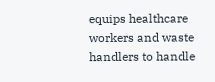equips healthcare workers and waste handlers to handle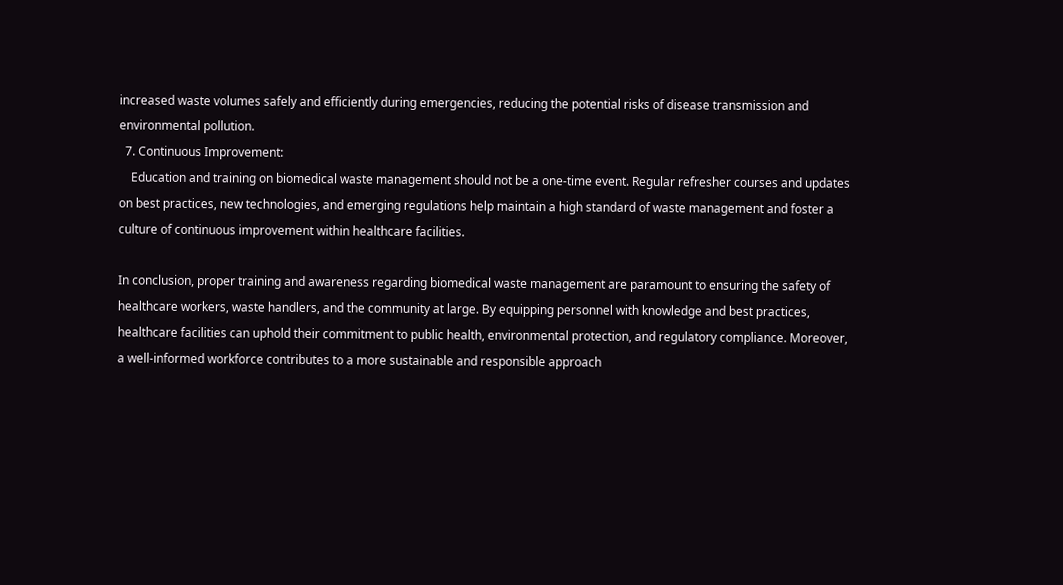increased waste volumes safely and efficiently during emergencies, reducing the potential risks of disease transmission and environmental pollution.
  7. Continuous Improvement:
    Education and training on biomedical waste management should not be a one-time event. Regular refresher courses and updates on best practices, new technologies, and emerging regulations help maintain a high standard of waste management and foster a culture of continuous improvement within healthcare facilities.

In conclusion, proper training and awareness regarding biomedical waste management are paramount to ensuring the safety of healthcare workers, waste handlers, and the community at large. By equipping personnel with knowledge and best practices, healthcare facilities can uphold their commitment to public health, environmental protection, and regulatory compliance. Moreover, a well-informed workforce contributes to a more sustainable and responsible approach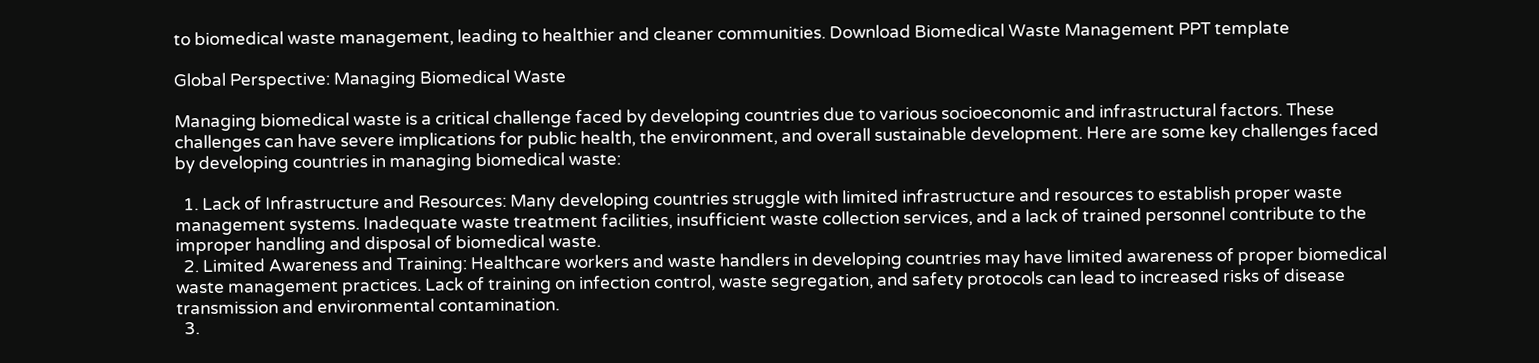to biomedical waste management, leading to healthier and cleaner communities. Download Biomedical Waste Management PPT template

Global Perspective: Managing Biomedical Waste

Managing biomedical waste is a critical challenge faced by developing countries due to various socioeconomic and infrastructural factors. These challenges can have severe implications for public health, the environment, and overall sustainable development. Here are some key challenges faced by developing countries in managing biomedical waste:

  1. Lack of Infrastructure and Resources: Many developing countries struggle with limited infrastructure and resources to establish proper waste management systems. Inadequate waste treatment facilities, insufficient waste collection services, and a lack of trained personnel contribute to the improper handling and disposal of biomedical waste.
  2. Limited Awareness and Training: Healthcare workers and waste handlers in developing countries may have limited awareness of proper biomedical waste management practices. Lack of training on infection control, waste segregation, and safety protocols can lead to increased risks of disease transmission and environmental contamination.
  3.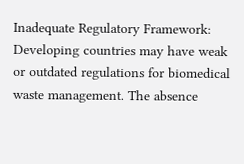Inadequate Regulatory Framework: Developing countries may have weak or outdated regulations for biomedical waste management. The absence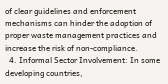of clear guidelines and enforcement mechanisms can hinder the adoption of proper waste management practices and increase the risk of non-compliance.
  4. Informal Sector Involvement: In some developing countries,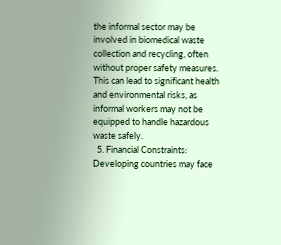the informal sector may be involved in biomedical waste collection and recycling, often without proper safety measures. This can lead to significant health and environmental risks, as informal workers may not be equipped to handle hazardous waste safely.
  5. Financial Constraints: Developing countries may face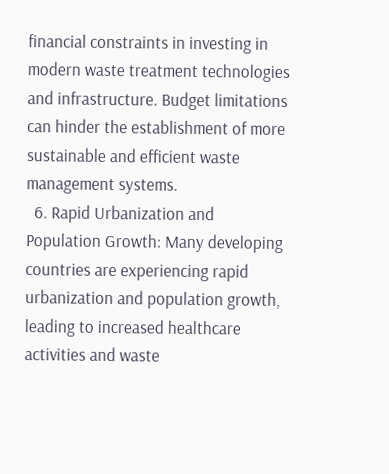financial constraints in investing in modern waste treatment technologies and infrastructure. Budget limitations can hinder the establishment of more sustainable and efficient waste management systems.
  6. Rapid Urbanization and Population Growth: Many developing countries are experiencing rapid urbanization and population growth, leading to increased healthcare activities and waste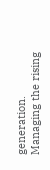generation. Managing the rising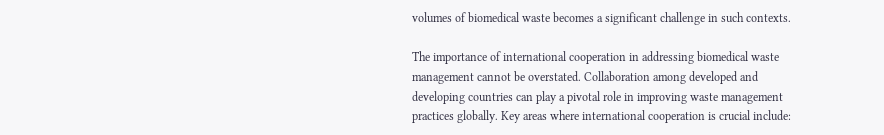volumes of biomedical waste becomes a significant challenge in such contexts.

The importance of international cooperation in addressing biomedical waste management cannot be overstated. Collaboration among developed and developing countries can play a pivotal role in improving waste management practices globally. Key areas where international cooperation is crucial include: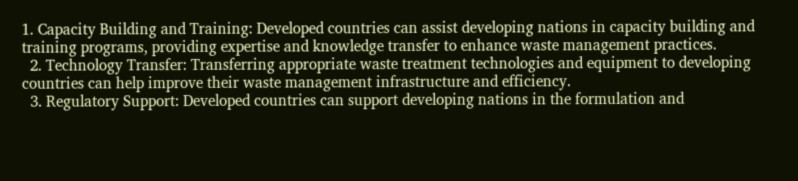1. Capacity Building and Training: Developed countries can assist developing nations in capacity building and training programs, providing expertise and knowledge transfer to enhance waste management practices.
  2. Technology Transfer: Transferring appropriate waste treatment technologies and equipment to developing countries can help improve their waste management infrastructure and efficiency.
  3. Regulatory Support: Developed countries can support developing nations in the formulation and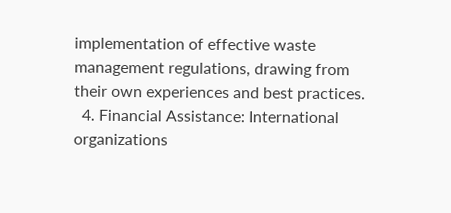implementation of effective waste management regulations, drawing from their own experiences and best practices.
  4. Financial Assistance: International organizations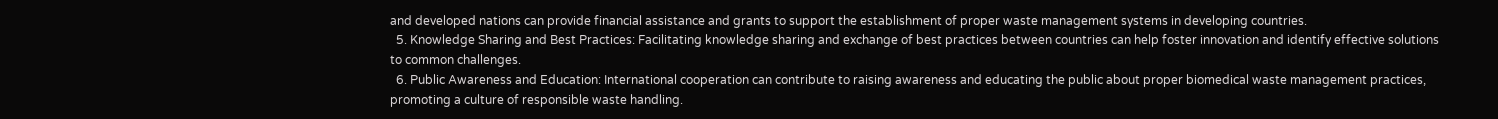and developed nations can provide financial assistance and grants to support the establishment of proper waste management systems in developing countries.
  5. Knowledge Sharing and Best Practices: Facilitating knowledge sharing and exchange of best practices between countries can help foster innovation and identify effective solutions to common challenges.
  6. Public Awareness and Education: International cooperation can contribute to raising awareness and educating the public about proper biomedical waste management practices, promoting a culture of responsible waste handling.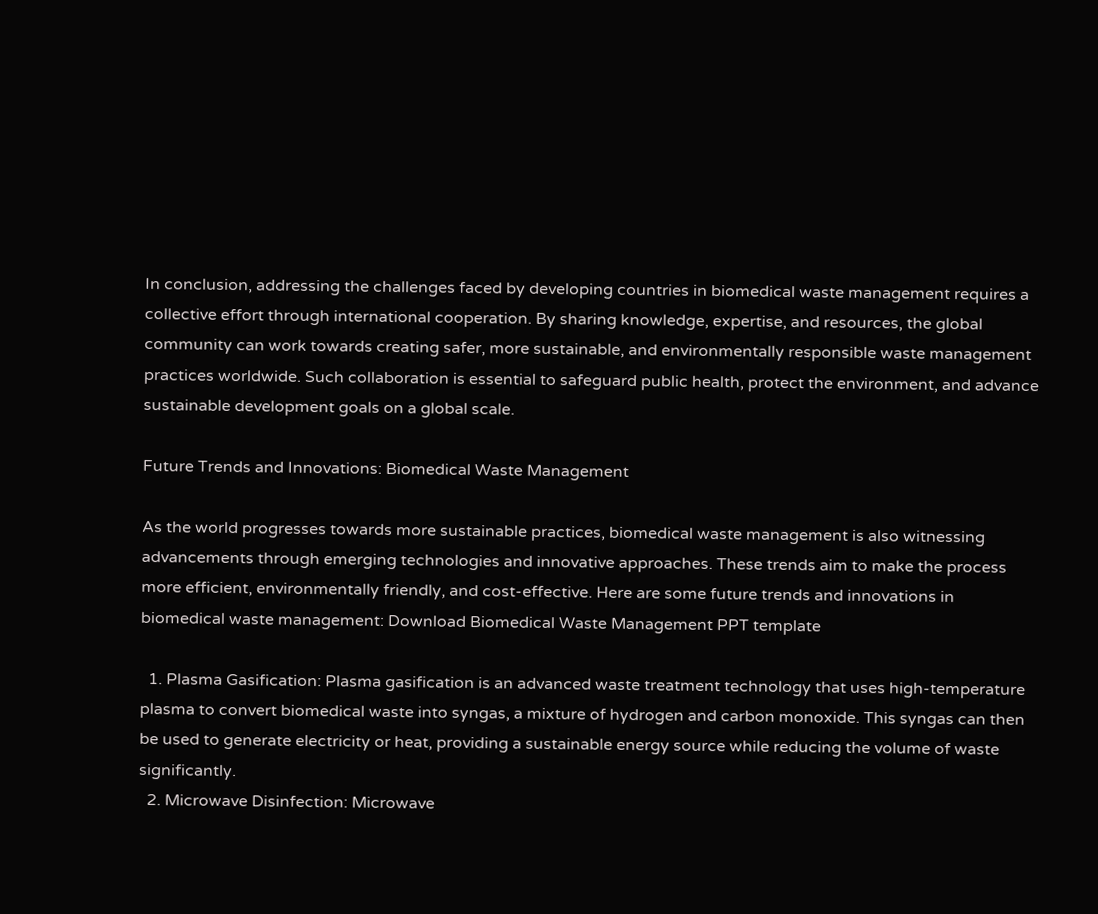In conclusion, addressing the challenges faced by developing countries in biomedical waste management requires a collective effort through international cooperation. By sharing knowledge, expertise, and resources, the global community can work towards creating safer, more sustainable, and environmentally responsible waste management practices worldwide. Such collaboration is essential to safeguard public health, protect the environment, and advance sustainable development goals on a global scale.

Future Trends and Innovations: Biomedical Waste Management

As the world progresses towards more sustainable practices, biomedical waste management is also witnessing advancements through emerging technologies and innovative approaches. These trends aim to make the process more efficient, environmentally friendly, and cost-effective. Here are some future trends and innovations in biomedical waste management: Download Biomedical Waste Management PPT template

  1. Plasma Gasification: Plasma gasification is an advanced waste treatment technology that uses high-temperature plasma to convert biomedical waste into syngas, a mixture of hydrogen and carbon monoxide. This syngas can then be used to generate electricity or heat, providing a sustainable energy source while reducing the volume of waste significantly.
  2. Microwave Disinfection: Microwave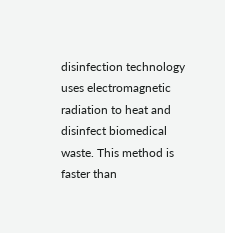disinfection technology uses electromagnetic radiation to heat and disinfect biomedical waste. This method is faster than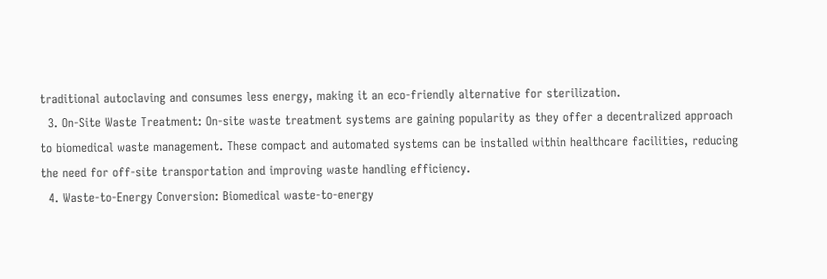traditional autoclaving and consumes less energy, making it an eco-friendly alternative for sterilization.
  3. On-Site Waste Treatment: On-site waste treatment systems are gaining popularity as they offer a decentralized approach to biomedical waste management. These compact and automated systems can be installed within healthcare facilities, reducing the need for off-site transportation and improving waste handling efficiency.
  4. Waste-to-Energy Conversion: Biomedical waste-to-energy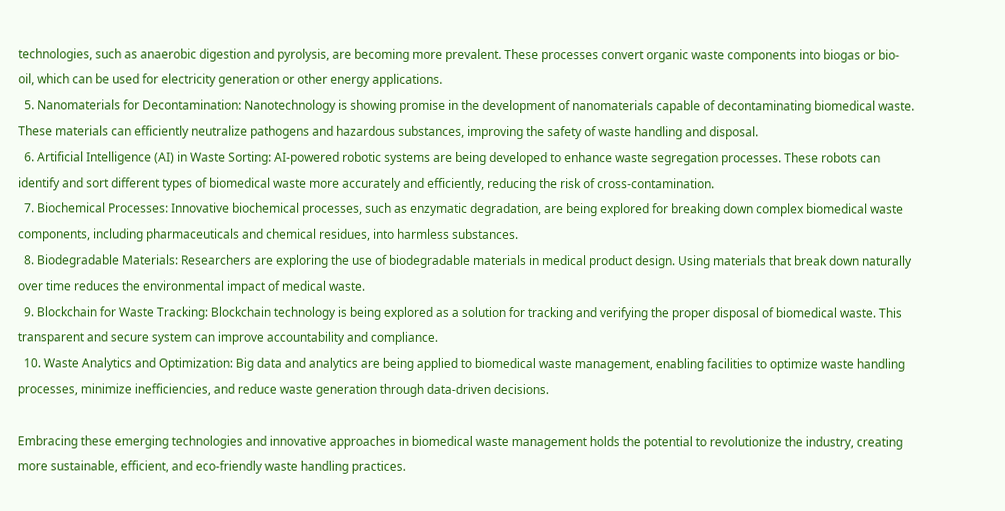technologies, such as anaerobic digestion and pyrolysis, are becoming more prevalent. These processes convert organic waste components into biogas or bio-oil, which can be used for electricity generation or other energy applications.
  5. Nanomaterials for Decontamination: Nanotechnology is showing promise in the development of nanomaterials capable of decontaminating biomedical waste. These materials can efficiently neutralize pathogens and hazardous substances, improving the safety of waste handling and disposal.
  6. Artificial Intelligence (AI) in Waste Sorting: AI-powered robotic systems are being developed to enhance waste segregation processes. These robots can identify and sort different types of biomedical waste more accurately and efficiently, reducing the risk of cross-contamination.
  7. Biochemical Processes: Innovative biochemical processes, such as enzymatic degradation, are being explored for breaking down complex biomedical waste components, including pharmaceuticals and chemical residues, into harmless substances.
  8. Biodegradable Materials: Researchers are exploring the use of biodegradable materials in medical product design. Using materials that break down naturally over time reduces the environmental impact of medical waste.
  9. Blockchain for Waste Tracking: Blockchain technology is being explored as a solution for tracking and verifying the proper disposal of biomedical waste. This transparent and secure system can improve accountability and compliance.
  10. Waste Analytics and Optimization: Big data and analytics are being applied to biomedical waste management, enabling facilities to optimize waste handling processes, minimize inefficiencies, and reduce waste generation through data-driven decisions.

Embracing these emerging technologies and innovative approaches in biomedical waste management holds the potential to revolutionize the industry, creating more sustainable, efficient, and eco-friendly waste handling practices.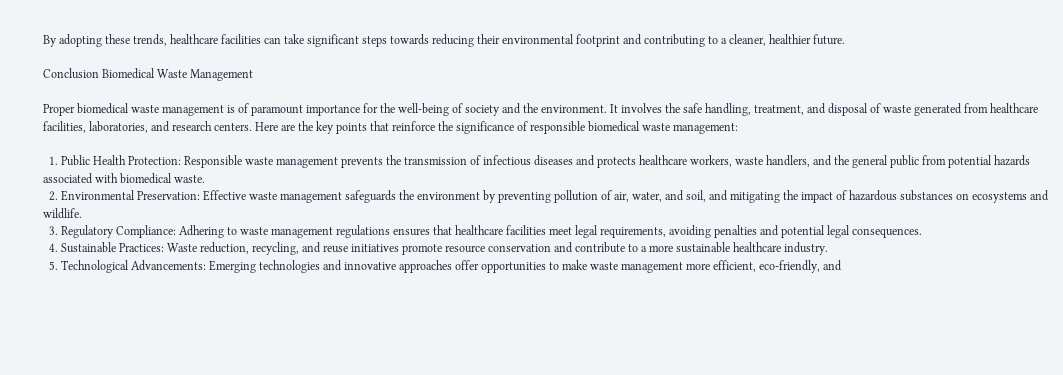By adopting these trends, healthcare facilities can take significant steps towards reducing their environmental footprint and contributing to a cleaner, healthier future.

Conclusion Biomedical Waste Management

Proper biomedical waste management is of paramount importance for the well-being of society and the environment. It involves the safe handling, treatment, and disposal of waste generated from healthcare facilities, laboratories, and research centers. Here are the key points that reinforce the significance of responsible biomedical waste management:

  1. Public Health Protection: Responsible waste management prevents the transmission of infectious diseases and protects healthcare workers, waste handlers, and the general public from potential hazards associated with biomedical waste.
  2. Environmental Preservation: Effective waste management safeguards the environment by preventing pollution of air, water, and soil, and mitigating the impact of hazardous substances on ecosystems and wildlife.
  3. Regulatory Compliance: Adhering to waste management regulations ensures that healthcare facilities meet legal requirements, avoiding penalties and potential legal consequences.
  4. Sustainable Practices: Waste reduction, recycling, and reuse initiatives promote resource conservation and contribute to a more sustainable healthcare industry.
  5. Technological Advancements: Emerging technologies and innovative approaches offer opportunities to make waste management more efficient, eco-friendly, and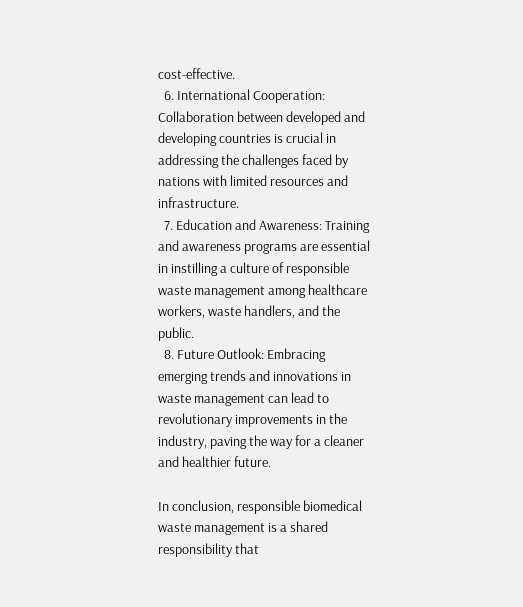cost-effective.
  6. International Cooperation: Collaboration between developed and developing countries is crucial in addressing the challenges faced by nations with limited resources and infrastructure.
  7. Education and Awareness: Training and awareness programs are essential in instilling a culture of responsible waste management among healthcare workers, waste handlers, and the public.
  8. Future Outlook: Embracing emerging trends and innovations in waste management can lead to revolutionary improvements in the industry, paving the way for a cleaner and healthier future.

In conclusion, responsible biomedical waste management is a shared responsibility that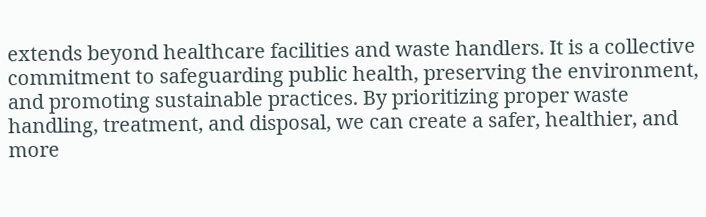extends beyond healthcare facilities and waste handlers. It is a collective commitment to safeguarding public health, preserving the environment, and promoting sustainable practices. By prioritizing proper waste handling, treatment, and disposal, we can create a safer, healthier, and more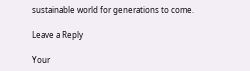sustainable world for generations to come.

Leave a Reply

Your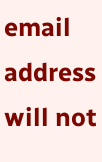email address will not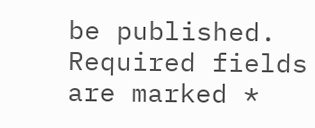be published. Required fields are marked *